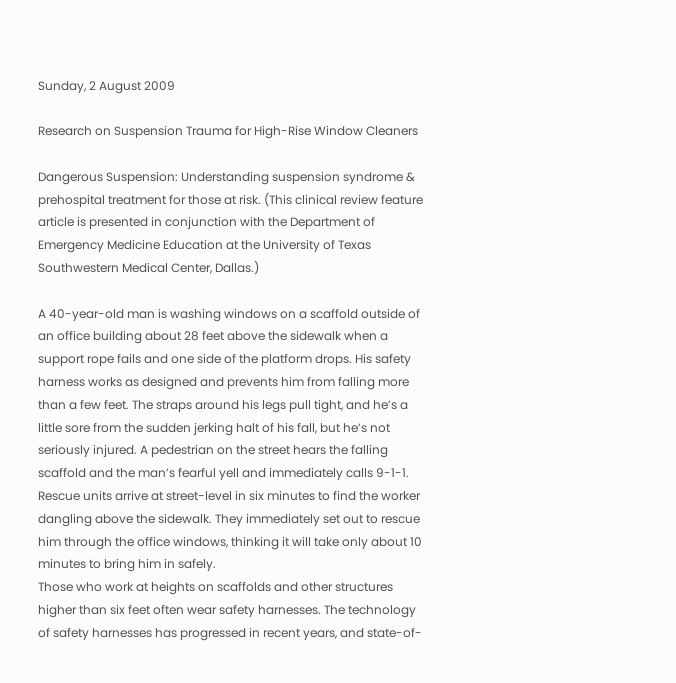Sunday, 2 August 2009

Research on Suspension Trauma for High-Rise Window Cleaners

Dangerous Suspension: Understanding suspension syndrome & prehospital treatment for those at risk. (This clinical review feature article is presented in conjunction with the Department of Emergency Medicine Education at the University of Texas Southwestern Medical Center, Dallas.)

A 40-year-old man is washing windows on a scaffold outside of an office building about 28 feet above the sidewalk when a support rope fails and one side of the platform drops. His safety harness works as designed and prevents him from falling more than a few feet. The straps around his legs pull tight, and he’s a little sore from the sudden jerking halt of his fall, but he’s not seriously injured. A pedestrian on the street hears the falling scaffold and the man’s fearful yell and immediately calls 9-1-1. Rescue units arrive at street-level in six minutes to find the worker dangling above the sidewalk. They immediately set out to rescue him through the office windows, thinking it will take only about 10 minutes to bring him in safely.
Those who work at heights on scaffolds and other structures higher than six feet often wear safety harnesses. The technology of safety harnesses has progressed in recent years, and state-of-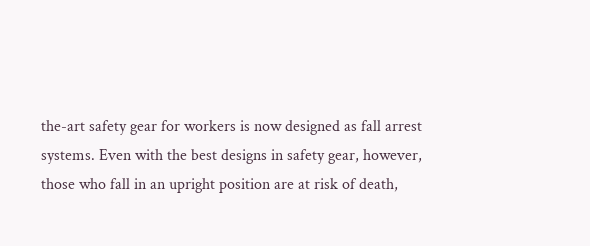the-art safety gear for workers is now designed as fall arrest systems. Even with the best designs in safety gear, however, those who fall in an upright position are at risk of death,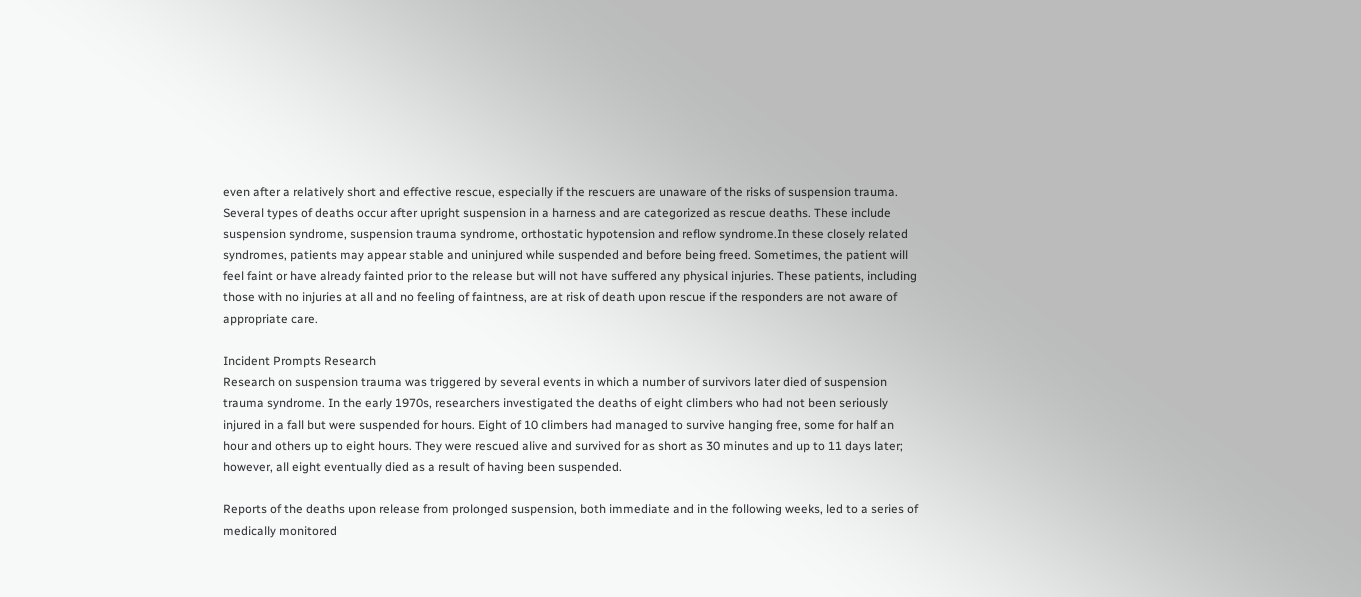even after a relatively short and effective rescue, especially if the rescuers are unaware of the risks of suspension trauma. Several types of deaths occur after upright suspension in a harness and are categorized as rescue deaths. These include suspension syndrome, suspension trauma syndrome, orthostatic hypotension and reflow syndrome.In these closely related syndromes, patients may appear stable and uninjured while suspended and before being freed. Sometimes, the patient will feel faint or have already fainted prior to the release but will not have suffered any physical injuries. These patients, including those with no injuries at all and no feeling of faintness, are at risk of death upon rescue if the responders are not aware of appropriate care.

Incident Prompts Research
Research on suspension trauma was triggered by several events in which a number of survivors later died of suspension trauma syndrome. In the early 1970s, researchers investigated the deaths of eight climbers who had not been seriously injured in a fall but were suspended for hours. Eight of 10 climbers had managed to survive hanging free, some for half an hour and others up to eight hours. They were rescued alive and survived for as short as 30 minutes and up to 11 days later; however, all eight eventually died as a result of having been suspended.

Reports of the deaths upon release from prolonged suspension, both immediate and in the following weeks, led to a series of medically monitored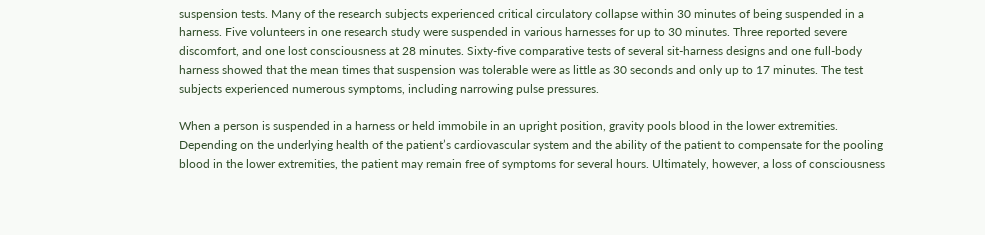suspension tests. Many of the research subjects experienced critical circulatory collapse within 30 minutes of being suspended in a harness. Five volunteers in one research study were suspended in various harnesses for up to 30 minutes. Three reported severe discomfort, and one lost consciousness at 28 minutes. Sixty-five comparative tests of several sit-harness designs and one full-body harness showed that the mean times that suspension was tolerable were as little as 30 seconds and only up to 17 minutes. The test subjects experienced numerous symptoms, including narrowing pulse pressures.

When a person is suspended in a harness or held immobile in an upright position, gravity pools blood in the lower extremities. Depending on the underlying health of the patient’s cardiovascular system and the ability of the patient to compensate for the pooling blood in the lower extremities, the patient may remain free of symptoms for several hours. Ultimately, however, a loss of consciousness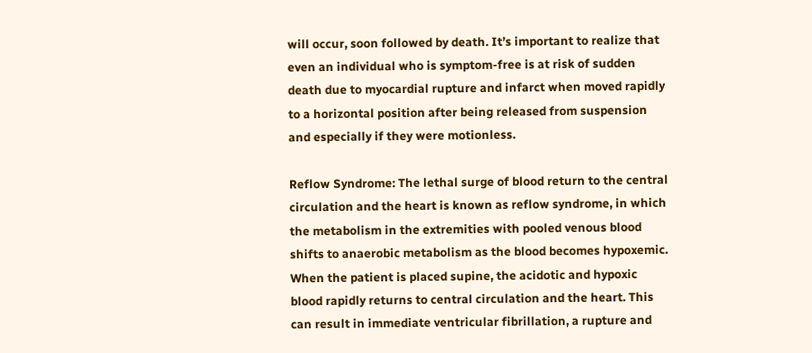will occur, soon followed by death. It’s important to realize that even an individual who is symptom-free is at risk of sudden death due to myocardial rupture and infarct when moved rapidly to a horizontal position after being released from suspension and especially if they were motionless.

Reflow Syndrome: The lethal surge of blood return to the central circulation and the heart is known as reflow syndrome, in which the metabolism in the extremities with pooled venous blood shifts to anaerobic metabolism as the blood becomes hypoxemic. When the patient is placed supine, the acidotic and hypoxic blood rapidly returns to central circulation and the heart. This can result in immediate ventricular fibrillation, a rupture and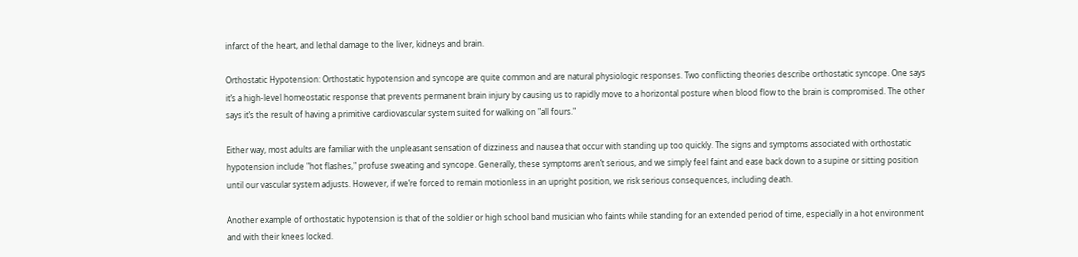infarct of the heart, and lethal damage to the liver, kidneys and brain.

Orthostatic Hypotension: Orthostatic hypotension and syncope are quite common and are natural physiologic responses. Two conflicting theories describe orthostatic syncope. One says it’s a high-level homeostatic response that prevents permanent brain injury by causing us to rapidly move to a horizontal posture when blood flow to the brain is compromised. The other says it’s the result of having a primitive cardiovascular system suited for walking on "all fours."

Either way, most adults are familiar with the unpleasant sensation of dizziness and nausea that occur with standing up too quickly. The signs and symptoms associated with orthostatic hypotension include "hot flashes," profuse sweating and syncope. Generally, these symptoms aren’t serious, and we simply feel faint and ease back down to a supine or sitting position until our vascular system adjusts. However, if we’re forced to remain motionless in an upright position, we risk serious consequences, including death.

Another example of orthostatic hypotension is that of the soldier or high school band musician who faints while standing for an extended period of time, especially in a hot environment and with their knees locked.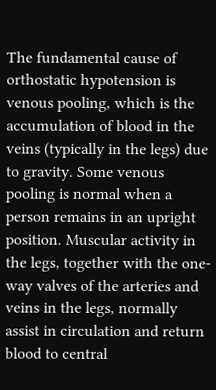The fundamental cause of orthostatic hypotension is venous pooling, which is the accumulation of blood in the veins (typically in the legs) due to gravity. Some venous pooling is normal when a person remains in an upright position. Muscular activity in the legs, together with the one-way valves of the arteries and veins in the legs, normally assist in circulation and return blood to central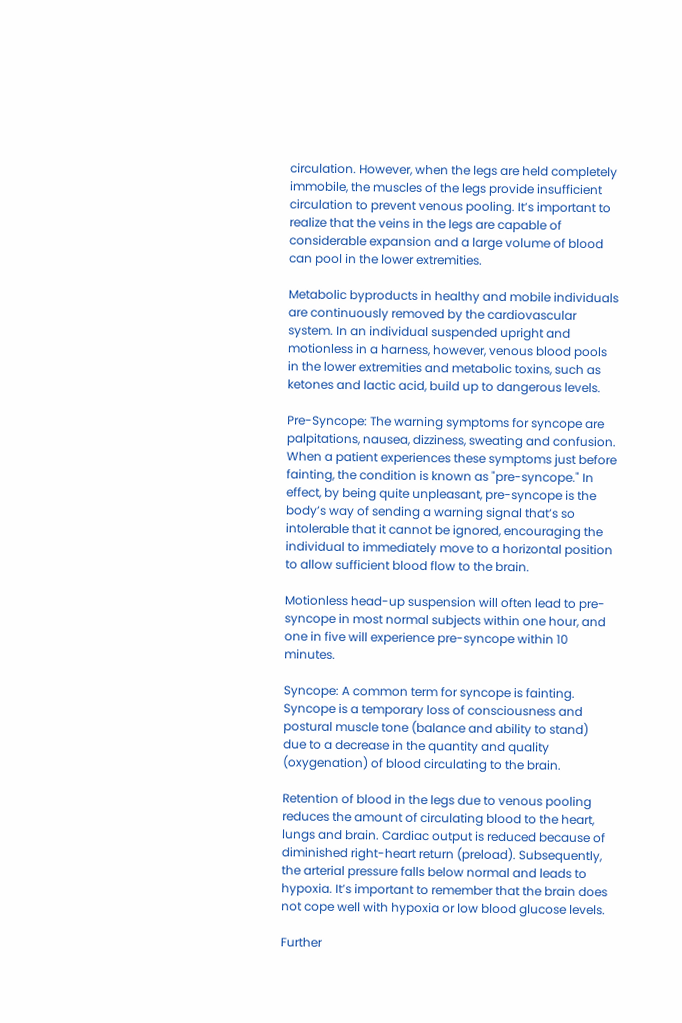circulation. However, when the legs are held completely immobile, the muscles of the legs provide insufficient circulation to prevent venous pooling. It’s important to realize that the veins in the legs are capable of considerable expansion and a large volume of blood can pool in the lower extremities.

Metabolic byproducts in healthy and mobile individuals are continuously removed by the cardiovascular system. In an individual suspended upright and motionless in a harness, however, venous blood pools in the lower extremities and metabolic toxins, such as ketones and lactic acid, build up to dangerous levels.

Pre-Syncope: The warning symptoms for syncope are palpitations, nausea, dizziness, sweating and confusion. When a patient experiences these symptoms just before fainting, the condition is known as "pre-syncope." In effect, by being quite unpleasant, pre-syncope is the body’s way of sending a warning signal that’s so intolerable that it cannot be ignored, encouraging the individual to immediately move to a horizontal position to allow sufficient blood flow to the brain.

Motionless head-up suspension will often lead to pre-syncope in most normal subjects within one hour, and one in five will experience pre-syncope within 10 minutes.

Syncope: A common term for syncope is fainting. Syncope is a temporary loss of consciousness and postural muscle tone (balance and ability to stand) due to a decrease in the quantity and quality (oxygenation) of blood circulating to the brain.

Retention of blood in the legs due to venous pooling reduces the amount of circulating blood to the heart, lungs and brain. Cardiac output is reduced because of diminished right-heart return (preload). Subsequently, the arterial pressure falls below normal and leads to hypoxia. It’s important to remember that the brain does not cope well with hypoxia or low blood glucose levels.

Further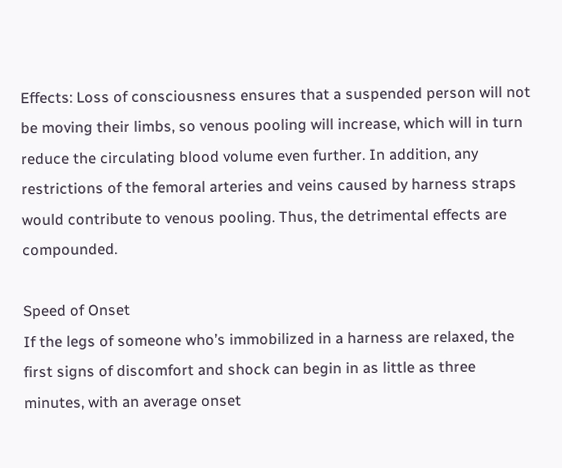Effects: Loss of consciousness ensures that a suspended person will not be moving their limbs, so venous pooling will increase, which will in turn reduce the circulating blood volume even further. In addition, any restrictions of the femoral arteries and veins caused by harness straps would contribute to venous pooling. Thus, the detrimental effects are compounded.

Speed of Onset
If the legs of someone who’s immobilized in a harness are relaxed, the first signs of discomfort and shock can begin in as little as three minutes, with an average onset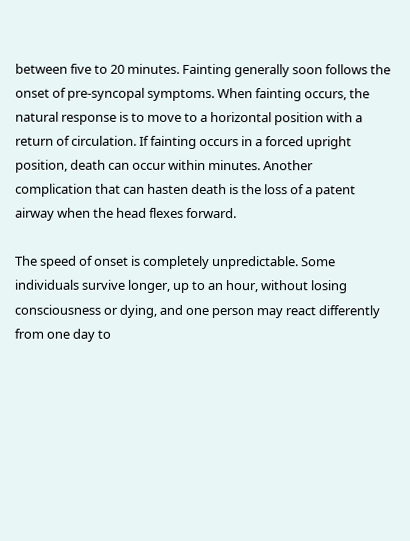between five to 20 minutes. Fainting generally soon follows the onset of pre-syncopal symptoms. When fainting occurs, the natural response is to move to a horizontal position with a return of circulation. If fainting occurs in a forced upright position, death can occur within minutes. Another complication that can hasten death is the loss of a patent airway when the head flexes forward.

The speed of onset is completely unpredictable. Some individuals survive longer, up to an hour, without losing consciousness or dying, and one person may react differently from one day to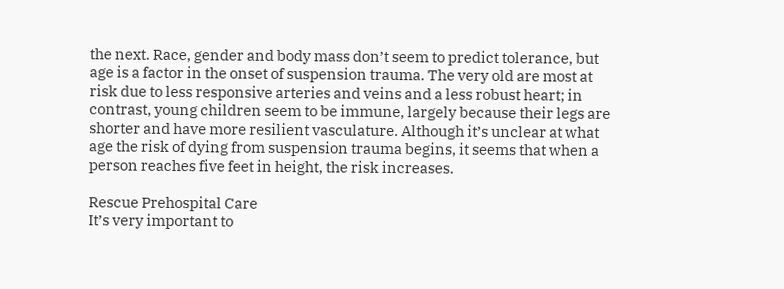the next. Race, gender and body mass don’t seem to predict tolerance, but age is a factor in the onset of suspension trauma. The very old are most at risk due to less responsive arteries and veins and a less robust heart; in contrast, young children seem to be immune, largely because their legs are shorter and have more resilient vasculature. Although it’s unclear at what age the risk of dying from suspension trauma begins, it seems that when a person reaches five feet in height, the risk increases.

Rescue Prehospital Care
It’s very important to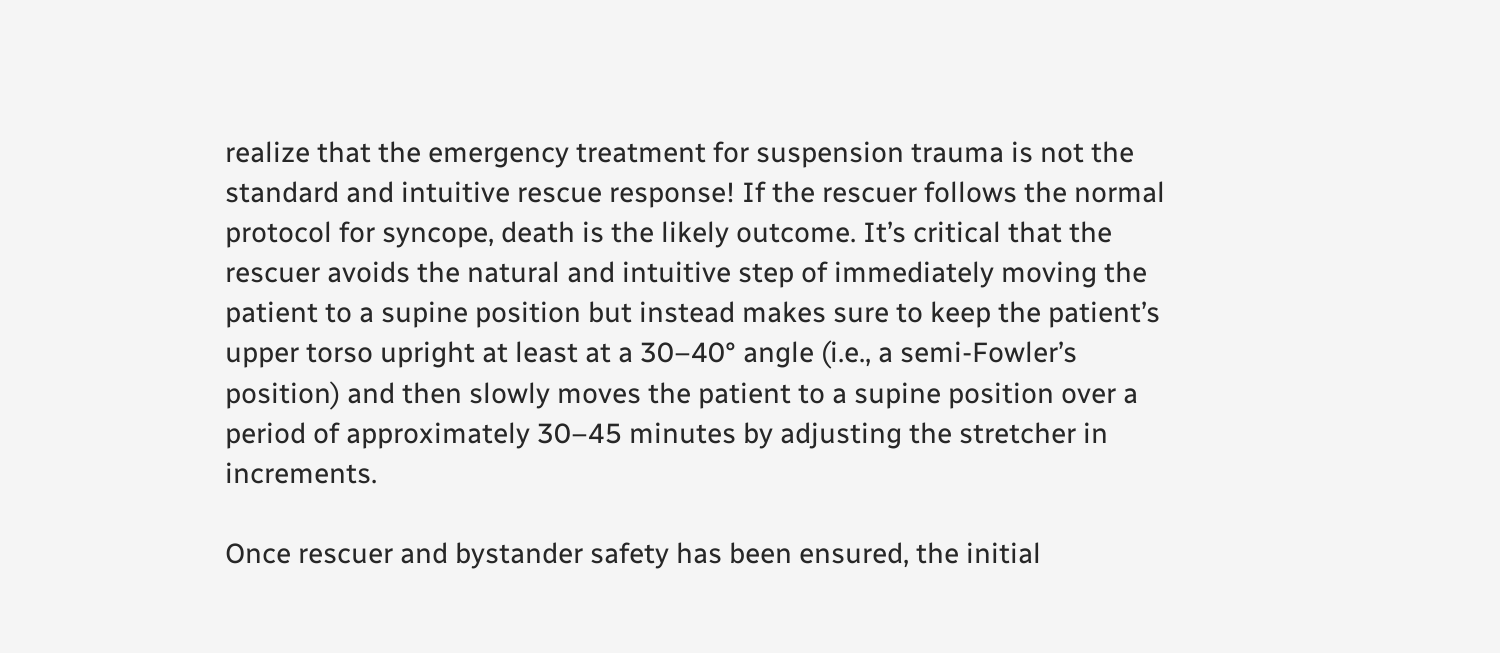realize that the emergency treatment for suspension trauma is not the standard and intuitive rescue response! If the rescuer follows the normal protocol for syncope, death is the likely outcome. It’s critical that the rescuer avoids the natural and intuitive step of immediately moving the patient to a supine position but instead makes sure to keep the patient’s upper torso upright at least at a 30–40° angle (i.e., a semi-Fowler’s position) and then slowly moves the patient to a supine position over a period of approximately 30–45 minutes by adjusting the stretcher in increments.

Once rescuer and bystander safety has been ensured, the initial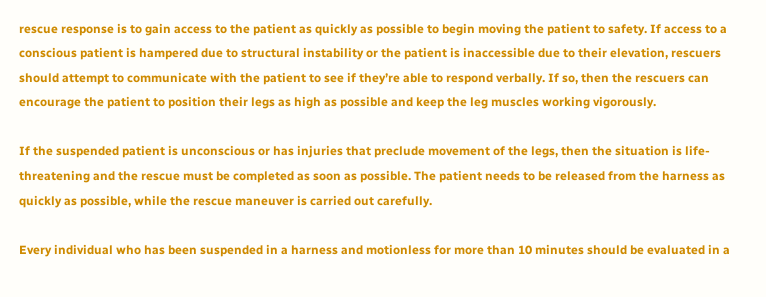rescue response is to gain access to the patient as quickly as possible to begin moving the patient to safety. If access to a conscious patient is hampered due to structural instability or the patient is inaccessible due to their elevation, rescuers should attempt to communicate with the patient to see if they’re able to respond verbally. If so, then the rescuers can encourage the patient to position their legs as high as possible and keep the leg muscles working vigorously.

If the suspended patient is unconscious or has injuries that preclude movement of the legs, then the situation is life-threatening and the rescue must be completed as soon as possible. The patient needs to be released from the harness as quickly as possible, while the rescue maneuver is carried out carefully.

Every individual who has been suspended in a harness and motionless for more than 10 minutes should be evaluated in a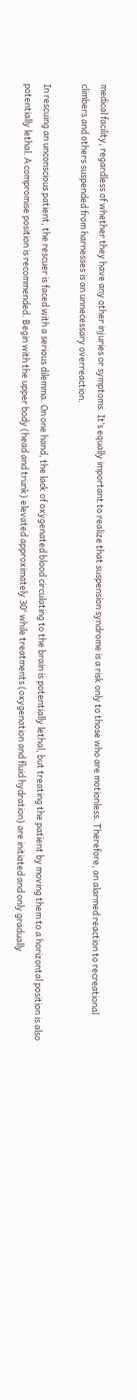medical facility, regardless of whether they have any other injuries or symptoms. It’s equally important to realize that suspension syndrome is a risk only to those who are motionless. Therefore, an alarmed reaction to recreational climbers and others suspended from harnesses is an unnecessary overreaction.

In rescuing an unconscious patient, the rescuer is faced with a serious dilemma. On one hand, the lack of oxygenated blood circulating to the brain is potentially lethal, but treating the patient by moving them to a horizontal position is also potentially lethal. A compromise position is recommended. Begin with the upper body (head and trunk) elevated approximately 30° while treatments (oxygenation and fluid hydration) are initiated and only gradually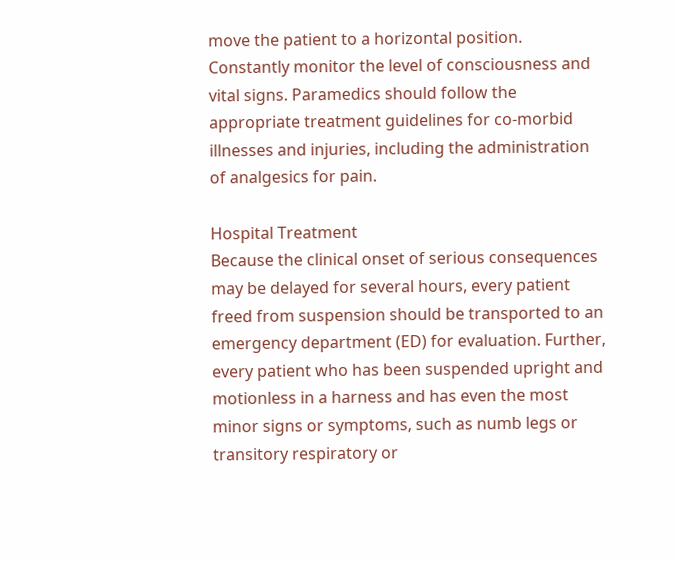move the patient to a horizontal position. Constantly monitor the level of consciousness and vital signs. Paramedics should follow the appropriate treatment guidelines for co-morbid illnesses and injuries, including the administration of analgesics for pain.

Hospital Treatment
Because the clinical onset of serious consequences may be delayed for several hours, every patient freed from suspension should be transported to an emergency department (ED) for evaluation. Further, every patient who has been suspended upright and motionless in a harness and has even the most minor signs or symptoms, such as numb legs or transitory respiratory or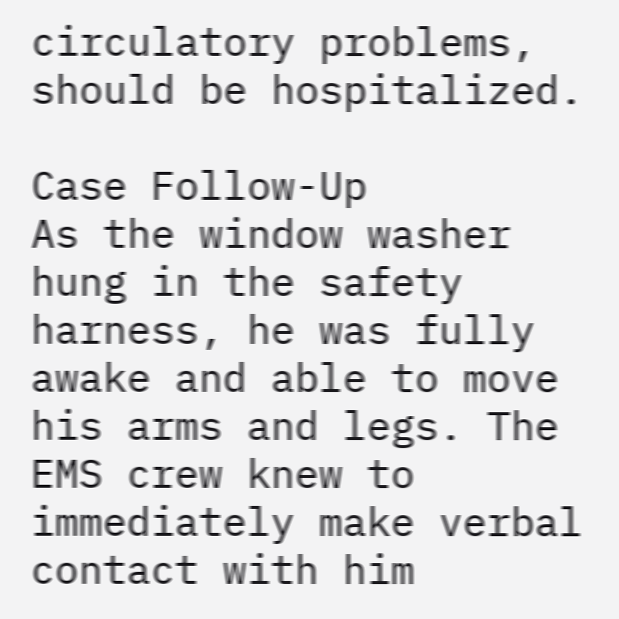circulatory problems, should be hospitalized.

Case Follow-Up
As the window washer hung in the safety harness, he was fully awake and able to move his arms and legs. The EMS crew knew to immediately make verbal contact with him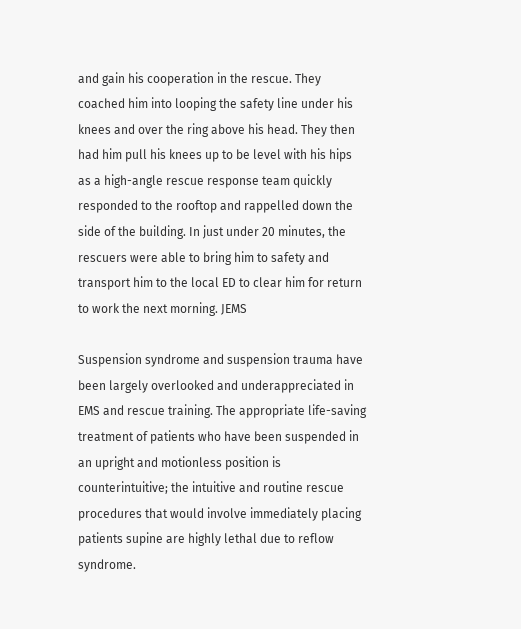and gain his cooperation in the rescue. They coached him into looping the safety line under his knees and over the ring above his head. They then had him pull his knees up to be level with his hips as a high-angle rescue response team quickly responded to the rooftop and rappelled down the side of the building. In just under 20 minutes, the rescuers were able to bring him to safety and transport him to the local ED to clear him for return to work the next morning. JEMS

Suspension syndrome and suspension trauma have been largely overlooked and underappreciated in EMS and rescue training. The appropriate life-saving treatment of patients who have been suspended in an upright and motionless position is counterintuitive; the intuitive and routine rescue procedures that would involve immediately placing patients supine are highly lethal due to reflow syndrome.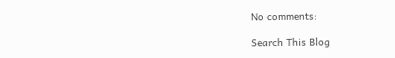No comments:

Search This Blog